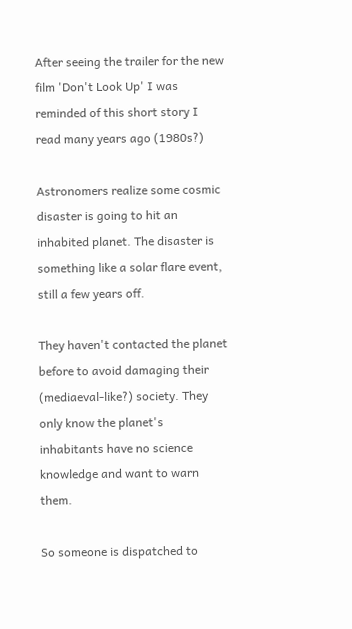After seeing the trailer for the new film 'Don't Look Up' I was reminded of this short story I read many years ago (1980s?)

Astronomers realize some cosmic disaster is going to hit an inhabited planet. The disaster is something like a solar flare event, still a few years off.

They haven't contacted the planet before to avoid damaging their (mediaeval-like?) society. They only know the planet's inhabitants have no science knowledge and want to warn them.

So someone is dispatched to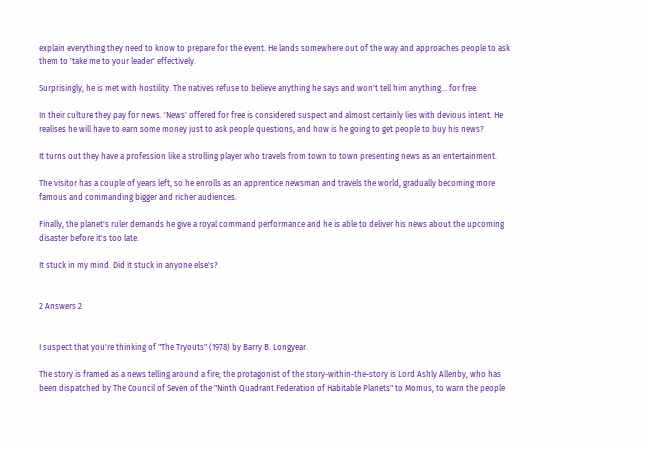explain everything they need to know to prepare for the event. He lands somewhere out of the way and approaches people to ask them to 'take me to your leader' effectively.

Surprisingly, he is met with hostility. The natives refuse to believe anything he says and won't tell him anything... for free.

In their culture they pay for news. 'News' offered for free is considered suspect and almost certainly lies with devious intent. He realises he will have to earn some money just to ask people questions, and how is he going to get people to buy his news?

It turns out they have a profession like a strolling player who travels from town to town presenting news as an entertainment.

The visitor has a couple of years left, so he enrolls as an apprentice newsman and travels the world, gradually becoming more famous and commanding bigger and richer audiences.

Finally, the planet's ruler demands he give a royal command performance and he is able to deliver his news about the upcoming disaster before it's too late.

It stuck in my mind. Did it stuck in anyone else's?


2 Answers 2


I suspect that you're thinking of "The Tryouts" (1978) by Barry B. Longyear.

The story is framed as a news telling around a fire; the protagonist of the story-within-the-story is Lord Ashly Allenby, who has been dispatched by The Council of Seven of the "Ninth Quadrant Federation of Habitable Planets" to Momus, to warn the people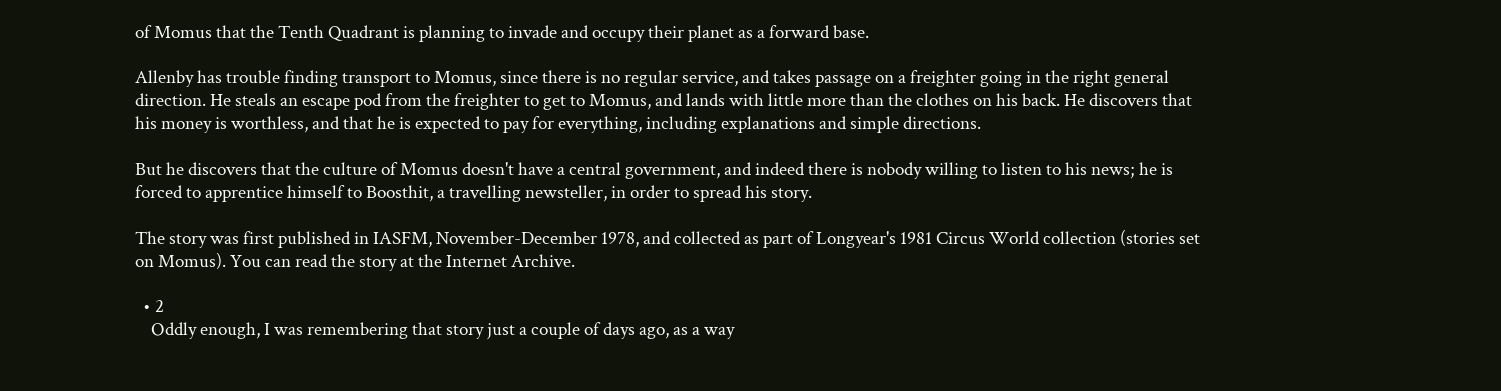of Momus that the Tenth Quadrant is planning to invade and occupy their planet as a forward base.

Allenby has trouble finding transport to Momus, since there is no regular service, and takes passage on a freighter going in the right general direction. He steals an escape pod from the freighter to get to Momus, and lands with little more than the clothes on his back. He discovers that his money is worthless, and that he is expected to pay for everything, including explanations and simple directions.

But he discovers that the culture of Momus doesn't have a central government, and indeed there is nobody willing to listen to his news; he is forced to apprentice himself to Boosthit, a travelling newsteller, in order to spread his story.

The story was first published in IASFM, November-December 1978, and collected as part of Longyear's 1981 Circus World collection (stories set on Momus). You can read the story at the Internet Archive.

  • 2
    Oddly enough, I was remembering that story just a couple of days ago, as a way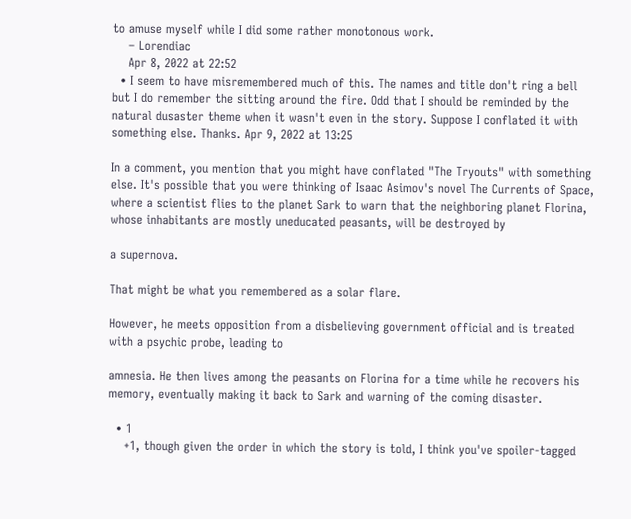to amuse myself while I did some rather monotonous work.
    – Lorendiac
    Apr 8, 2022 at 22:52
  • I seem to have misremembered much of this. The names and title don't ring a bell but I do remember the sitting around the fire. Odd that I should be reminded by the natural dusaster theme when it wasn't even in the story. Suppose I conflated it with something else. Thanks. Apr 9, 2022 at 13:25

In a comment, you mention that you might have conflated "The Tryouts" with something else. It's possible that you were thinking of Isaac Asimov's novel The Currents of Space, where a scientist flies to the planet Sark to warn that the neighboring planet Florina, whose inhabitants are mostly uneducated peasants, will be destroyed by

a supernova.

That might be what you remembered as a solar flare.

However, he meets opposition from a disbelieving government official and is treated with a psychic probe, leading to

amnesia. He then lives among the peasants on Florina for a time while he recovers his memory, eventually making it back to Sark and warning of the coming disaster.

  • 1
    +1, though given the order in which the story is told, I think you've spoiler-tagged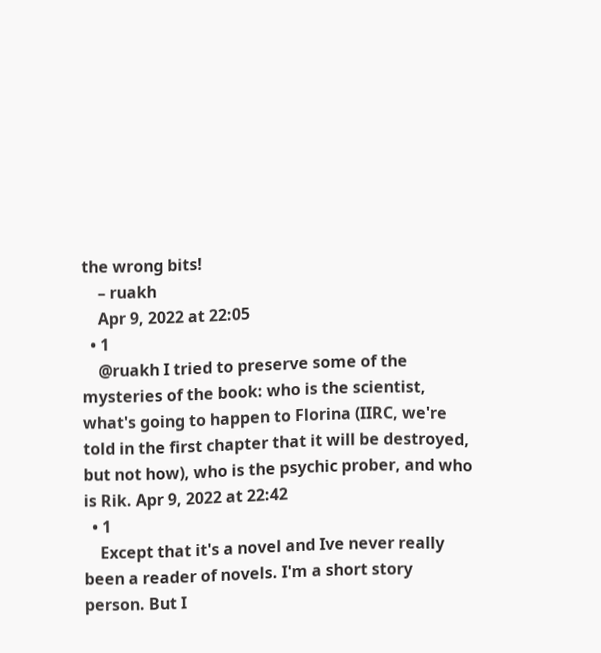the wrong bits!
    – ruakh
    Apr 9, 2022 at 22:05
  • 1
    @ruakh I tried to preserve some of the mysteries of the book: who is the scientist, what's going to happen to Florina (IIRC, we're told in the first chapter that it will be destroyed, but not how), who is the psychic prober, and who is Rik. Apr 9, 2022 at 22:42
  • 1
    Except that it's a novel and Ive never really been a reader of novels. I'm a short story person. But I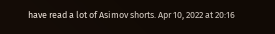have read a lot of Asimov shorts. Apr 10, 2022 at 20:16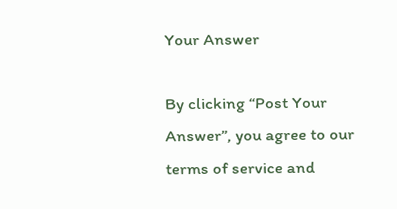Your Answer

By clicking “Post Your Answer”, you agree to our terms of service and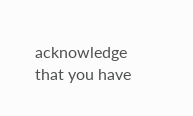acknowledge that you have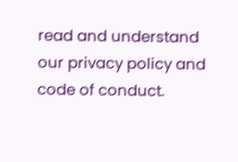read and understand our privacy policy and code of conduct.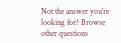Not the answer you're looking for? Browse other questions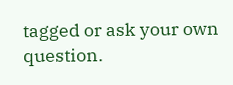tagged or ask your own question.